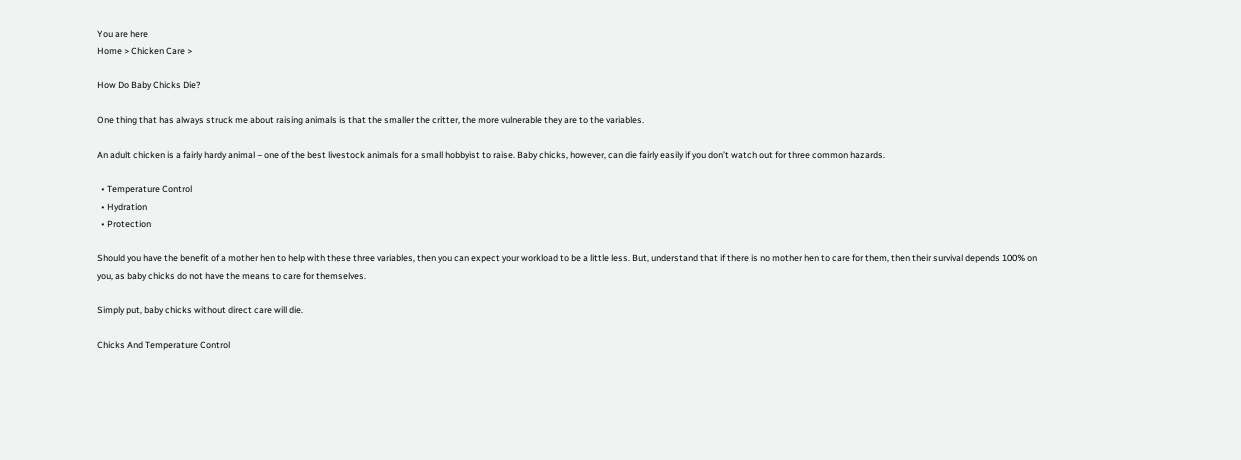You are here
Home > Chicken Care >

How Do Baby Chicks Die?

One thing that has always struck me about raising animals is that the smaller the critter, the more vulnerable they are to the variables.

An adult chicken is a fairly hardy animal – one of the best livestock animals for a small hobbyist to raise. Baby chicks, however, can die fairly easily if you don’t watch out for three common hazards.

  • Temperature Control
  • Hydration
  • Protection

Should you have the benefit of a mother hen to help with these three variables, then you can expect your workload to be a little less. But, understand that if there is no mother hen to care for them, then their survival depends 100% on you, as baby chicks do not have the means to care for themselves.

Simply put, baby chicks without direct care will die.

Chicks And Temperature Control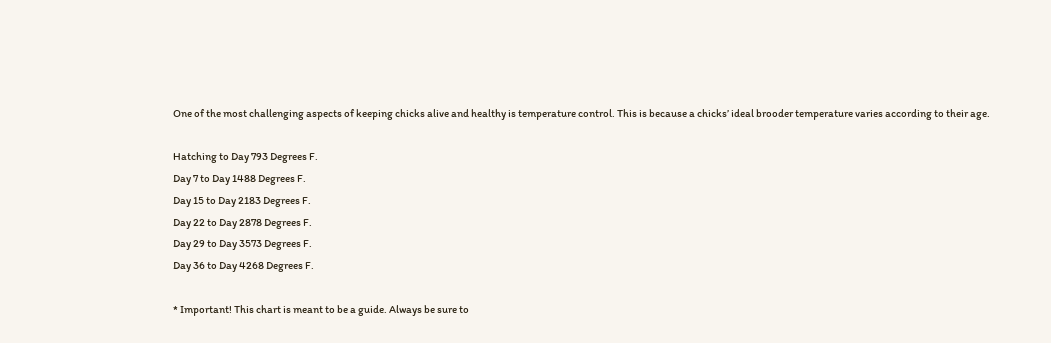One of the most challenging aspects of keeping chicks alive and healthy is temperature control. This is because a chicks’ ideal brooder temperature varies according to their age.

Hatching to Day 793 Degrees F.
Day 7 to Day 1488 Degrees F.
Day 15 to Day 2183 Degrees F.
Day 22 to Day 2878 Degrees F.
Day 29 to Day 3573 Degrees F.
Day 36 to Day 4268 Degrees F.

* Important! This chart is meant to be a guide. Always be sure to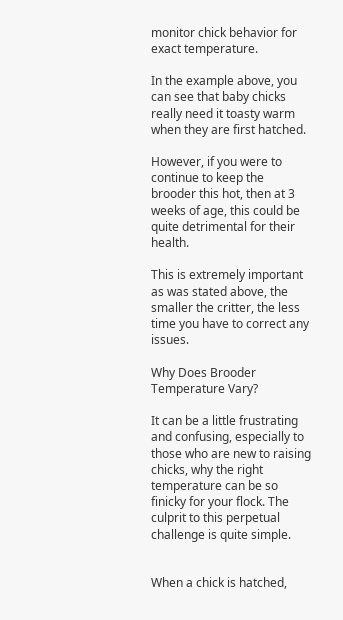monitor chick behavior for exact temperature.

In the example above, you can see that baby chicks really need it toasty warm when they are first hatched.

However, if you were to continue to keep the brooder this hot, then at 3 weeks of age, this could be quite detrimental for their health.

This is extremely important as was stated above, the smaller the critter, the less time you have to correct any issues.

Why Does Brooder Temperature Vary?

It can be a little frustrating and confusing, especially to those who are new to raising chicks, why the right temperature can be so finicky for your flock. The culprit to this perpetual challenge is quite simple.


When a chick is hatched,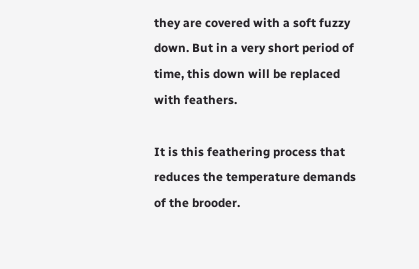they are covered with a soft fuzzy down. But in a very short period of time, this down will be replaced with feathers.

It is this feathering process that reduces the temperature demands of the brooder.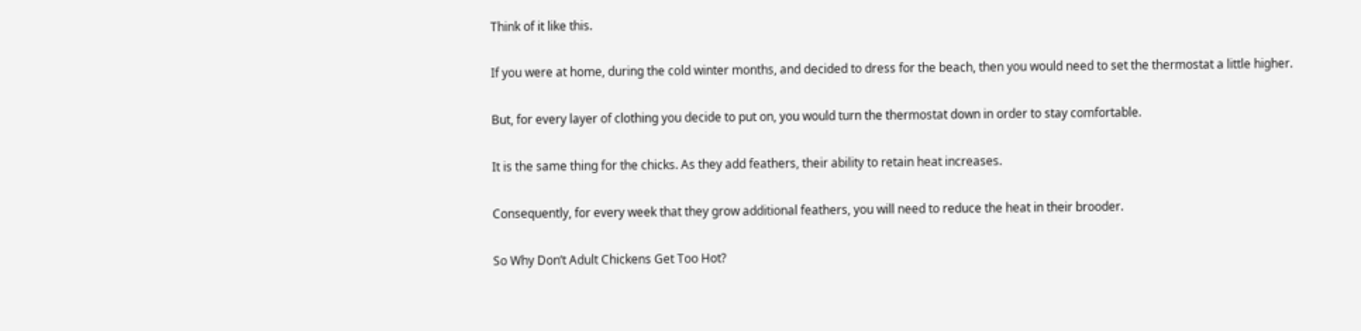Think of it like this.

If you were at home, during the cold winter months, and decided to dress for the beach, then you would need to set the thermostat a little higher.

But, for every layer of clothing you decide to put on, you would turn the thermostat down in order to stay comfortable.

It is the same thing for the chicks. As they add feathers, their ability to retain heat increases.

Consequently, for every week that they grow additional feathers, you will need to reduce the heat in their brooder.

So Why Don’t Adult Chickens Get Too Hot?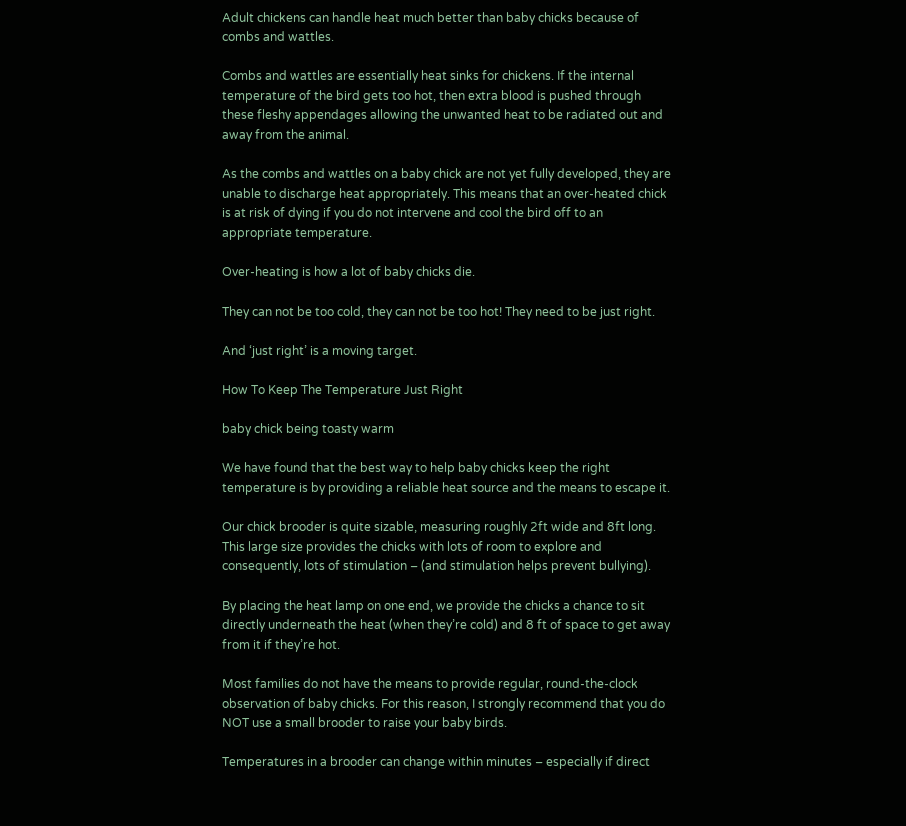Adult chickens can handle heat much better than baby chicks because of combs and wattles.

Combs and wattles are essentially heat sinks for chickens. If the internal temperature of the bird gets too hot, then extra blood is pushed through these fleshy appendages allowing the unwanted heat to be radiated out and away from the animal.

As the combs and wattles on a baby chick are not yet fully developed, they are unable to discharge heat appropriately. This means that an over-heated chick is at risk of dying if you do not intervene and cool the bird off to an appropriate temperature.

Over-heating is how a lot of baby chicks die.

They can not be too cold, they can not be too hot! They need to be just right.

And ‘just right’ is a moving target.

How To Keep The Temperature Just Right

baby chick being toasty warm

We have found that the best way to help baby chicks keep the right temperature is by providing a reliable heat source and the means to escape it.

Our chick brooder is quite sizable, measuring roughly 2ft wide and 8ft long. This large size provides the chicks with lots of room to explore and consequently, lots of stimulation – (and stimulation helps prevent bullying).

By placing the heat lamp on one end, we provide the chicks a chance to sit directly underneath the heat (when they’re cold) and 8 ft of space to get away from it if they’re hot.

Most families do not have the means to provide regular, round-the-clock observation of baby chicks. For this reason, I strongly recommend that you do NOT use a small brooder to raise your baby birds.

Temperatures in a brooder can change within minutes – especially if direct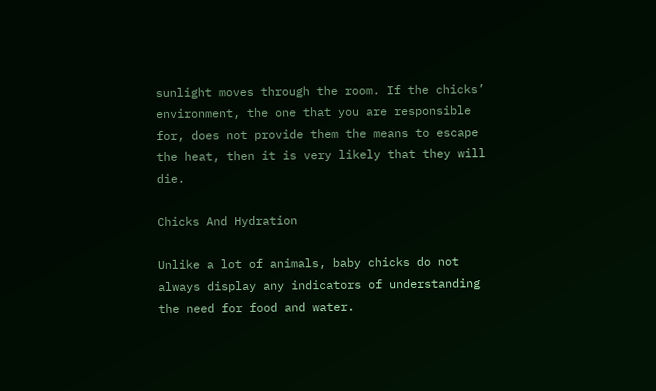sunlight moves through the room. If the chicks’ environment, the one that you are responsible for, does not provide them the means to escape the heat, then it is very likely that they will die.

Chicks And Hydration

Unlike a lot of animals, baby chicks do not always display any indicators of understanding the need for food and water.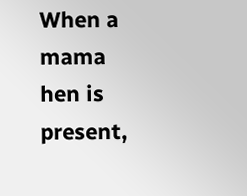When a mama hen is present,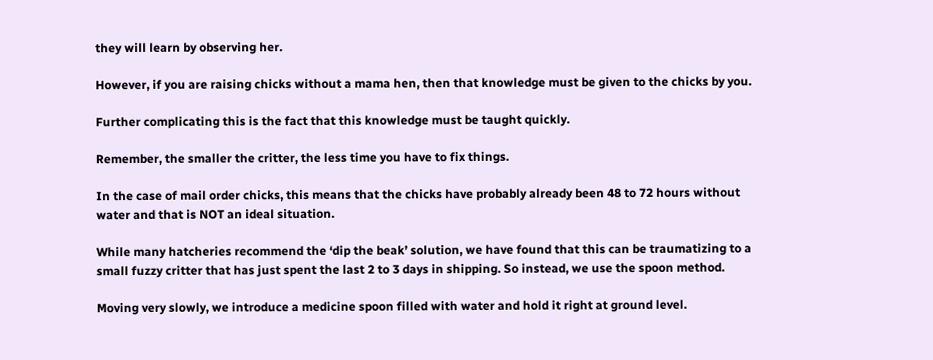they will learn by observing her.

However, if you are raising chicks without a mama hen, then that knowledge must be given to the chicks by you.

Further complicating this is the fact that this knowledge must be taught quickly.

Remember, the smaller the critter, the less time you have to fix things.

In the case of mail order chicks, this means that the chicks have probably already been 48 to 72 hours without water and that is NOT an ideal situation.

While many hatcheries recommend the ‘dip the beak’ solution, we have found that this can be traumatizing to a small fuzzy critter that has just spent the last 2 to 3 days in shipping. So instead, we use the spoon method.

Moving very slowly, we introduce a medicine spoon filled with water and hold it right at ground level.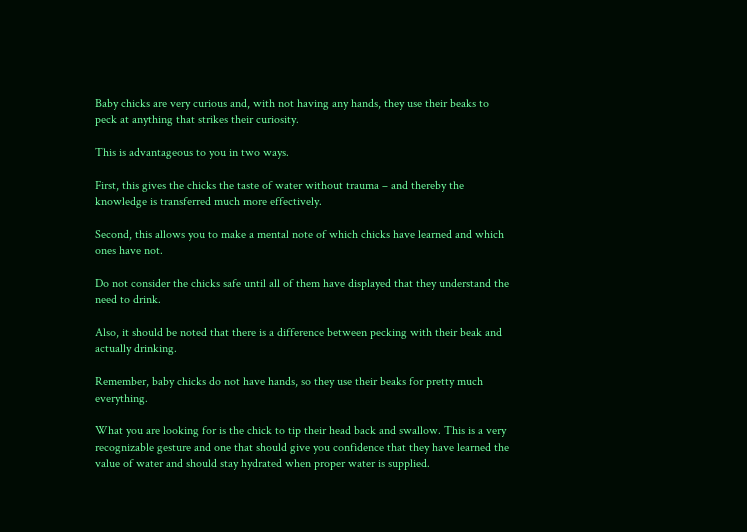Baby chicks are very curious and, with not having any hands, they use their beaks to peck at anything that strikes their curiosity.

This is advantageous to you in two ways.

First, this gives the chicks the taste of water without trauma – and thereby the knowledge is transferred much more effectively.

Second, this allows you to make a mental note of which chicks have learned and which ones have not.

Do not consider the chicks safe until all of them have displayed that they understand the need to drink.

Also, it should be noted that there is a difference between pecking with their beak and actually drinking.

Remember, baby chicks do not have hands, so they use their beaks for pretty much everything.

What you are looking for is the chick to tip their head back and swallow. This is a very recognizable gesture and one that should give you confidence that they have learned the value of water and should stay hydrated when proper water is supplied.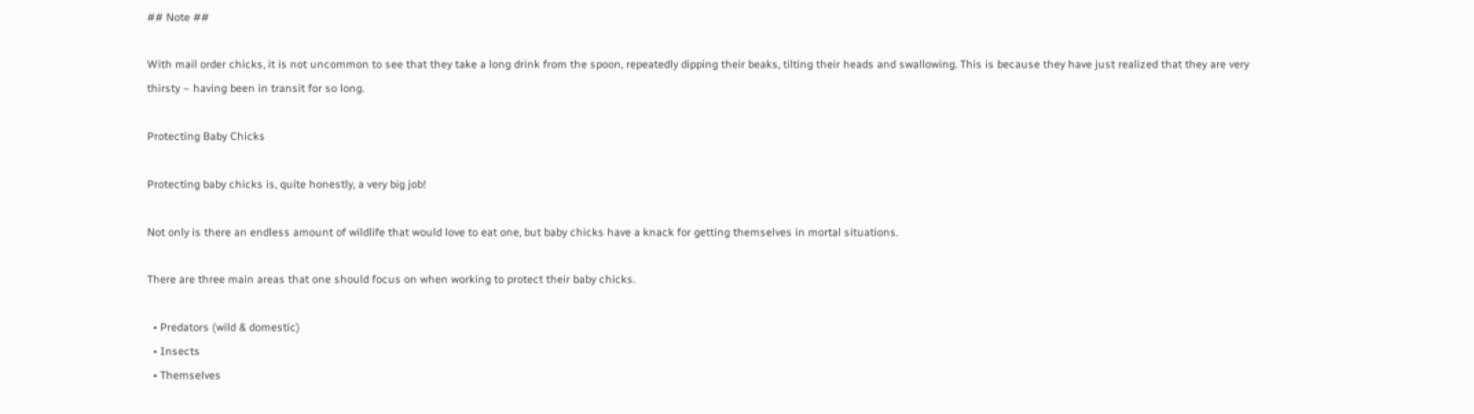## Note ##

With mail order chicks, it is not uncommon to see that they take a long drink from the spoon, repeatedly dipping their beaks, tilting their heads and swallowing. This is because they have just realized that they are very thirsty – having been in transit for so long.

Protecting Baby Chicks

Protecting baby chicks is, quite honestly, a very big job!

Not only is there an endless amount of wildlife that would love to eat one, but baby chicks have a knack for getting themselves in mortal situations.

There are three main areas that one should focus on when working to protect their baby chicks.

  • Predators (wild & domestic)
  • Insects
  • Themselves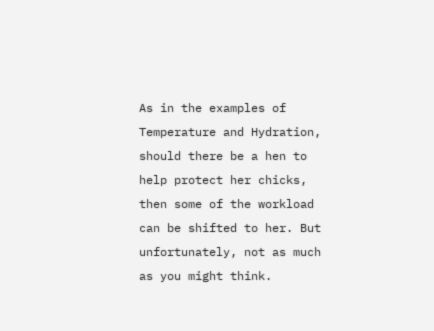As in the examples of Temperature and Hydration, should there be a hen to help protect her chicks, then some of the workload can be shifted to her. But unfortunately, not as much as you might think.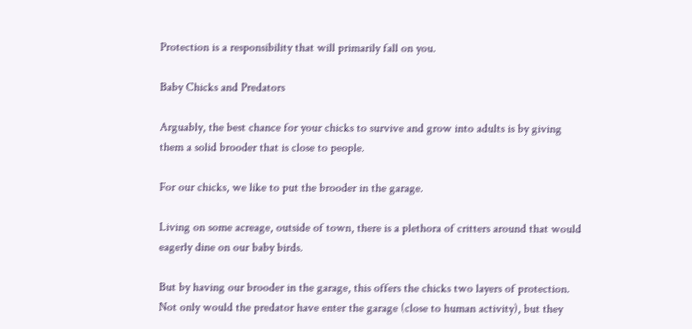Protection is a responsibility that will primarily fall on you.

Baby Chicks and Predators

Arguably, the best chance for your chicks to survive and grow into adults is by giving them a solid brooder that is close to people.

For our chicks, we like to put the brooder in the garage.

Living on some acreage, outside of town, there is a plethora of critters around that would eagerly dine on our baby birds.

But by having our brooder in the garage, this offers the chicks two layers of protection. Not only would the predator have enter the garage (close to human activity), but they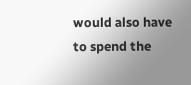would also have to spend the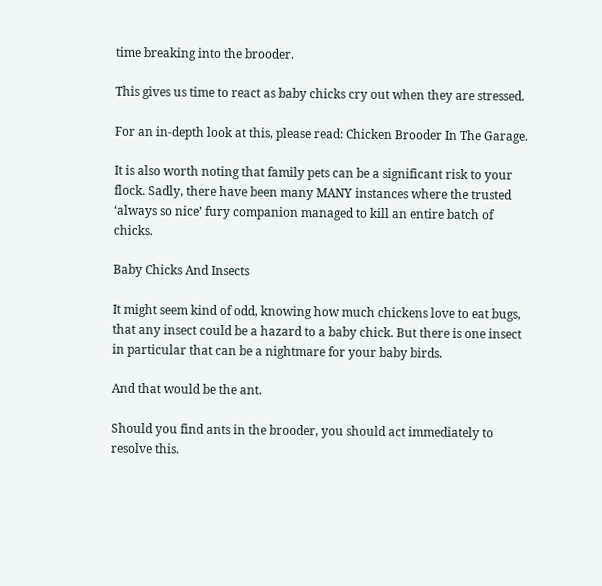time breaking into the brooder.

This gives us time to react as baby chicks cry out when they are stressed.

For an in-depth look at this, please read: Chicken Brooder In The Garage.

It is also worth noting that family pets can be a significant risk to your flock. Sadly, there have been many MANY instances where the trusted ‘always so nice’ fury companion managed to kill an entire batch of chicks.

Baby Chicks And Insects

It might seem kind of odd, knowing how much chickens love to eat bugs, that any insect could be a hazard to a baby chick. But there is one insect in particular that can be a nightmare for your baby birds.

And that would be the ant.

Should you find ants in the brooder, you should act immediately to resolve this.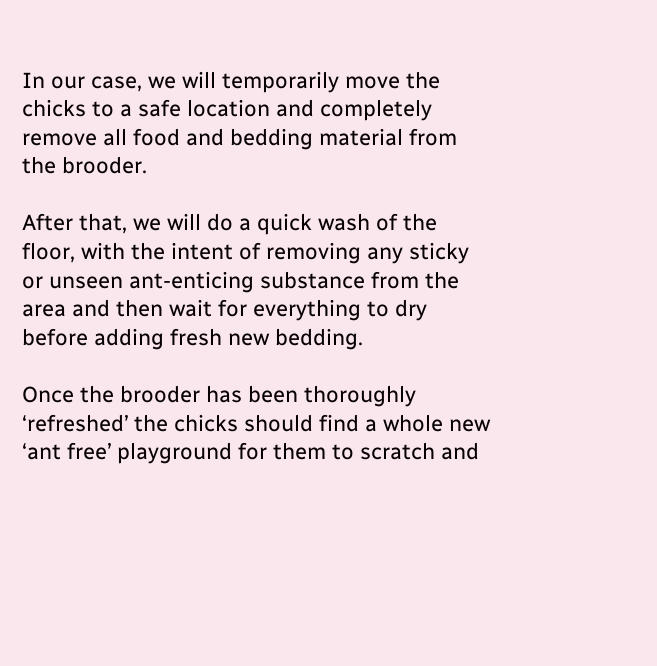In our case, we will temporarily move the chicks to a safe location and completely remove all food and bedding material from the brooder.

After that, we will do a quick wash of the floor, with the intent of removing any sticky or unseen ant-enticing substance from the area and then wait for everything to dry before adding fresh new bedding.

Once the brooder has been thoroughly ‘refreshed’ the chicks should find a whole new ‘ant free’ playground for them to scratch and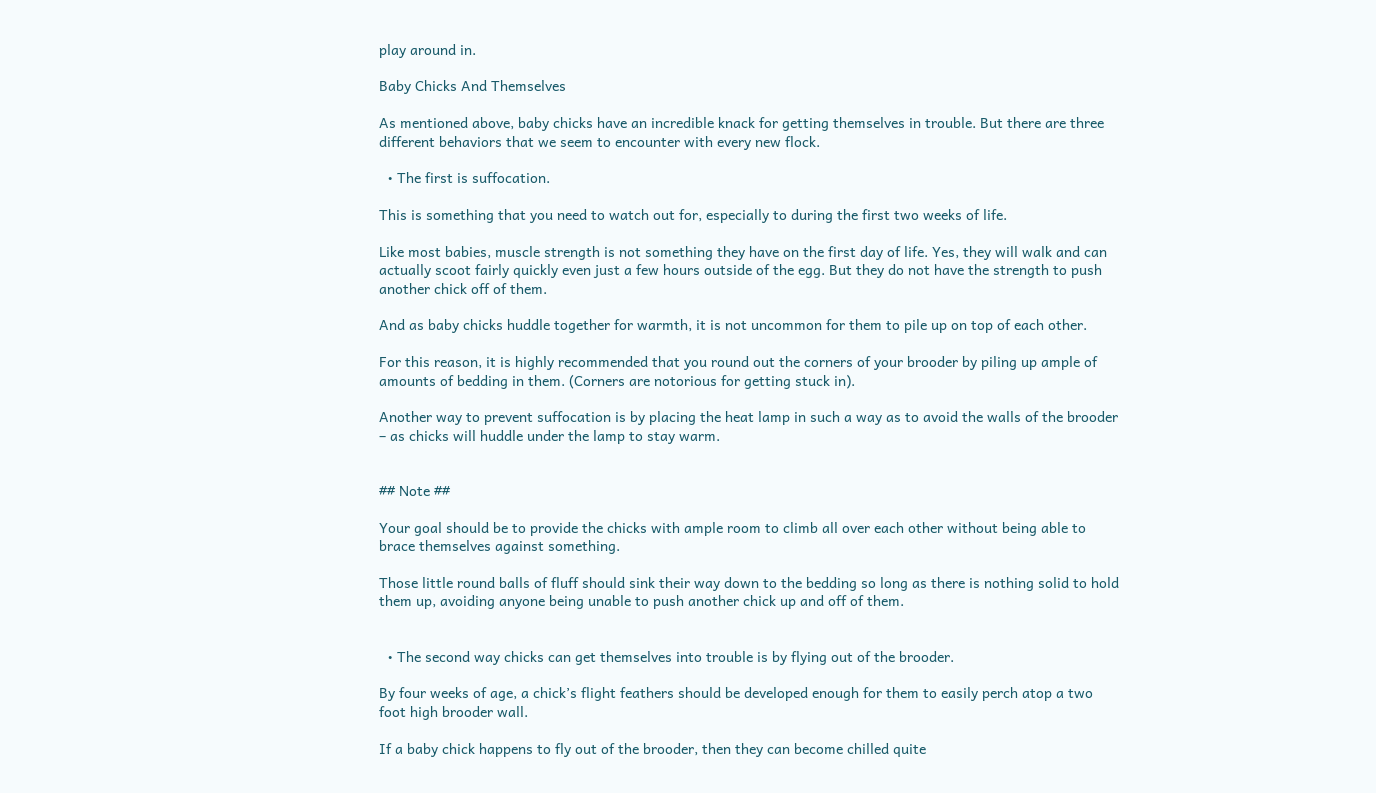play around in.

Baby Chicks And Themselves

As mentioned above, baby chicks have an incredible knack for getting themselves in trouble. But there are three different behaviors that we seem to encounter with every new flock.

  • The first is suffocation.

This is something that you need to watch out for, especially to during the first two weeks of life.

Like most babies, muscle strength is not something they have on the first day of life. Yes, they will walk and can actually scoot fairly quickly even just a few hours outside of the egg. But they do not have the strength to push another chick off of them.

And as baby chicks huddle together for warmth, it is not uncommon for them to pile up on top of each other.

For this reason, it is highly recommended that you round out the corners of your brooder by piling up ample of amounts of bedding in them. (Corners are notorious for getting stuck in).

Another way to prevent suffocation is by placing the heat lamp in such a way as to avoid the walls of the brooder – as chicks will huddle under the lamp to stay warm.


## Note ##

Your goal should be to provide the chicks with ample room to climb all over each other without being able to brace themselves against something.

Those little round balls of fluff should sink their way down to the bedding so long as there is nothing solid to hold them up, avoiding anyone being unable to push another chick up and off of them.


  • The second way chicks can get themselves into trouble is by flying out of the brooder.

By four weeks of age, a chick’s flight feathers should be developed enough for them to easily perch atop a two foot high brooder wall.

If a baby chick happens to fly out of the brooder, then they can become chilled quite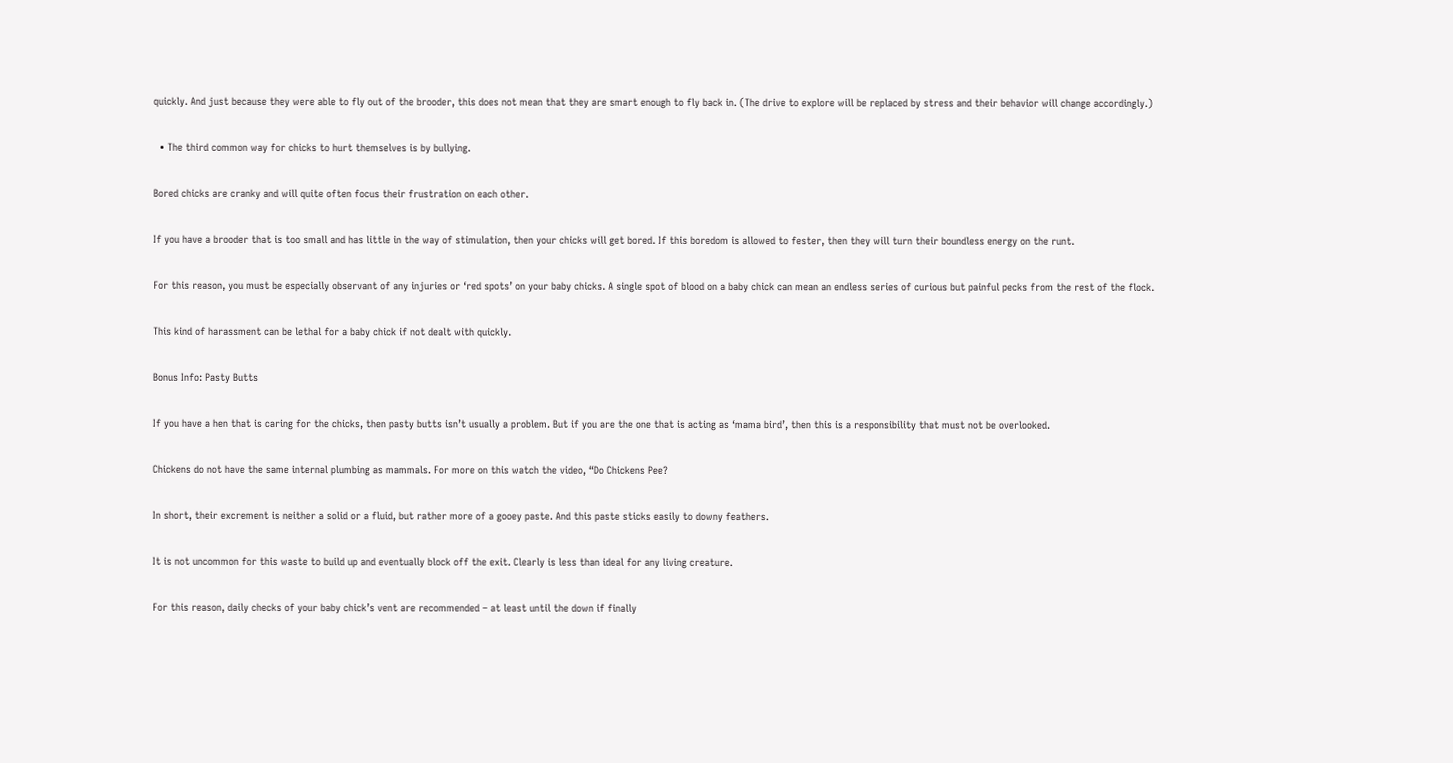quickly. And just because they were able to fly out of the brooder, this does not mean that they are smart enough to fly back in. (The drive to explore will be replaced by stress and their behavior will change accordingly.)

  • The third common way for chicks to hurt themselves is by bullying.

Bored chicks are cranky and will quite often focus their frustration on each other.

If you have a brooder that is too small and has little in the way of stimulation, then your chicks will get bored. If this boredom is allowed to fester, then they will turn their boundless energy on the runt.

For this reason, you must be especially observant of any injuries or ‘red spots’ on your baby chicks. A single spot of blood on a baby chick can mean an endless series of curious but painful pecks from the rest of the flock.

This kind of harassment can be lethal for a baby chick if not dealt with quickly.

Bonus Info: Pasty Butts

If you have a hen that is caring for the chicks, then pasty butts isn’t usually a problem. But if you are the one that is acting as ‘mama bird’, then this is a responsibility that must not be overlooked.

Chickens do not have the same internal plumbing as mammals. For more on this watch the video, “Do Chickens Pee?

In short, their excrement is neither a solid or a fluid, but rather more of a gooey paste. And this paste sticks easily to downy feathers.

It is not uncommon for this waste to build up and eventually block off the exit. Clearly is less than ideal for any living creature.

For this reason, daily checks of your baby chick’s vent are recommended – at least until the down if finally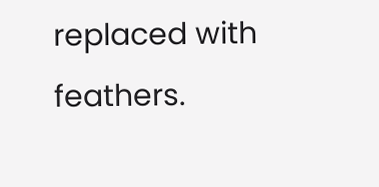replaced with feathers.